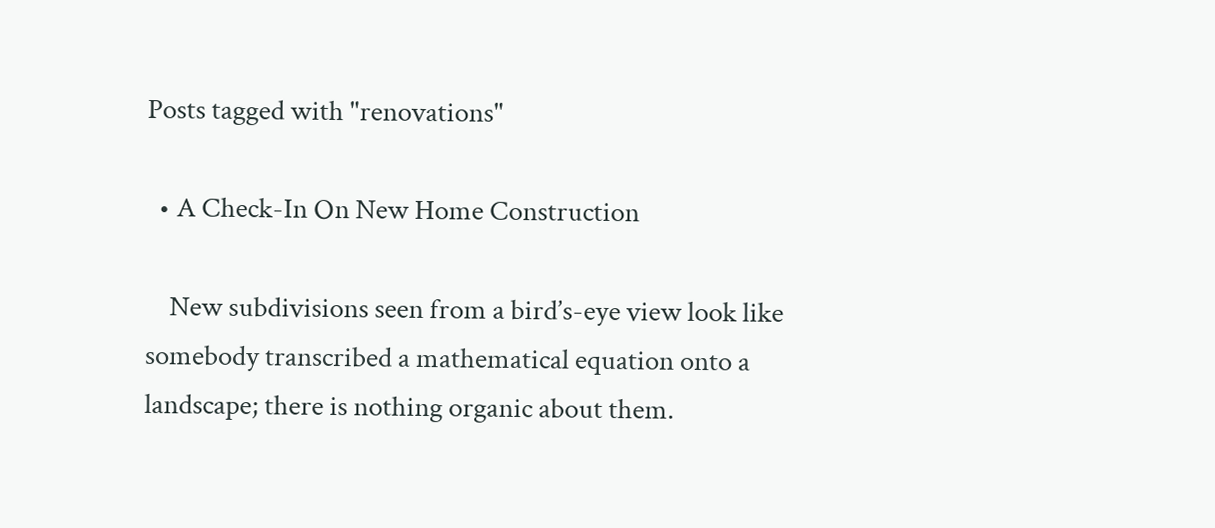Posts tagged with "renovations"

  • A Check-In On New Home Construction

    New subdivisions seen from a bird’s-eye view look like somebody transcribed a mathematical equation onto a landscape; there is nothing organic about them.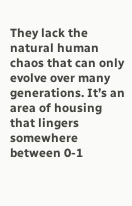They lack the natural human chaos that can only evolve over many generations. It’s an area of housing that lingers somewhere between 0-1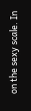on the sexy scale. In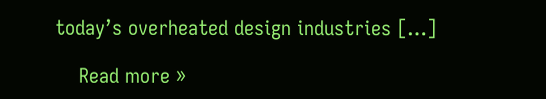today’s overheated design industries […]

    Read more »